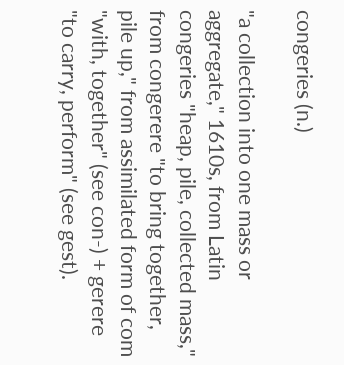congeries (n.)

"a collection into one mass or aggregate," 1610s, from Latin congeries "heap, pile, collected mass," from congerere "to bring together, pile up," from assimilated form of com "with, together" (see con-) + gerere "to carry, perform" (see gest).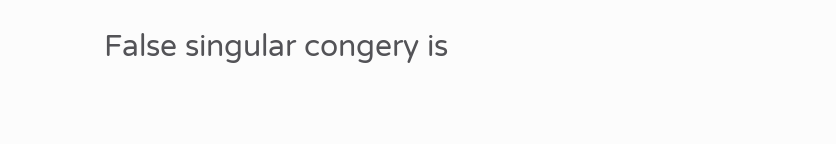False singular congery is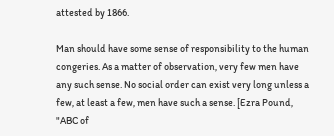attested by 1866.

Man should have some sense of responsibility to the human congeries. As a matter of observation, very few men have any such sense. No social order can exist very long unless a few, at least a few, men have such a sense. [Ezra Pound, "ABC of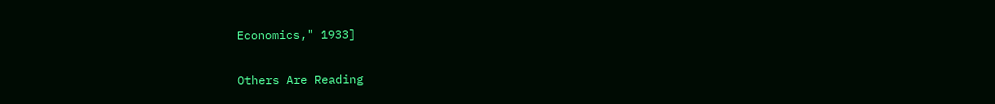Economics," 1933]

Others Are Reading